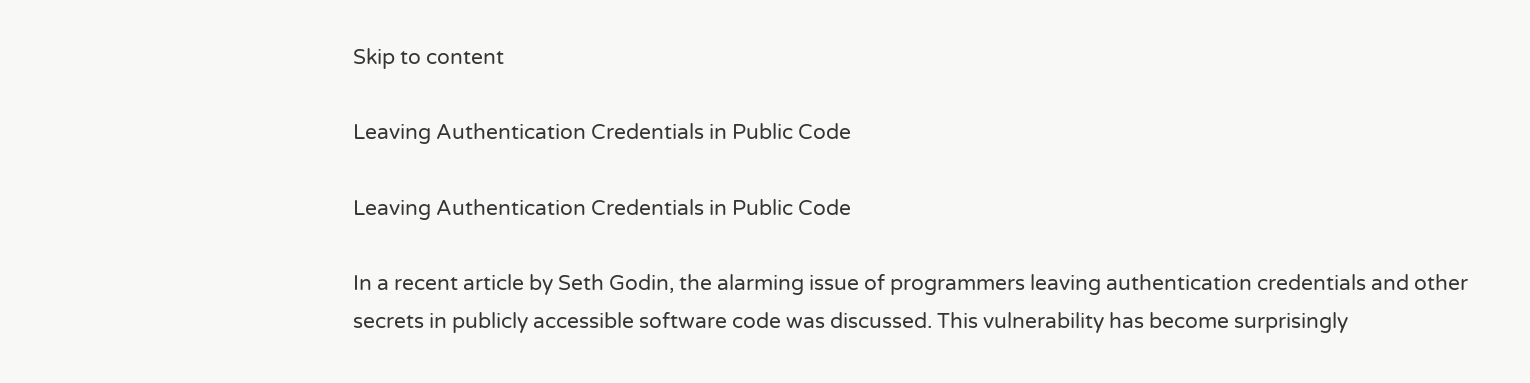Skip to content

Leaving Authentication Credentials in Public Code

Leaving Authentication Credentials in Public Code

In a recent article by Seth Godin, the alarming issue of programmers leaving authentication credentials and other secrets in publicly accessible software code was discussed. This vulnerability has become surprisingly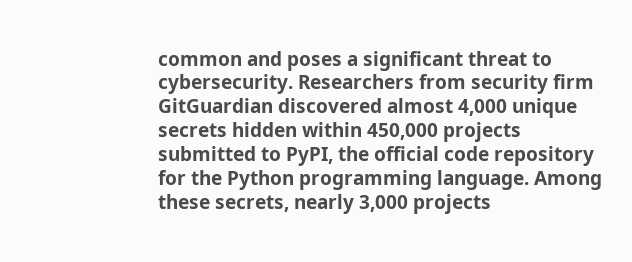common and poses a significant threat to cybersecurity. Researchers from security firm GitGuardian discovered almost 4,000 unique secrets hidden within 450,000 projects submitted to PyPI, the official code repository for the Python programming language. Among these secrets, nearly 3,000 projects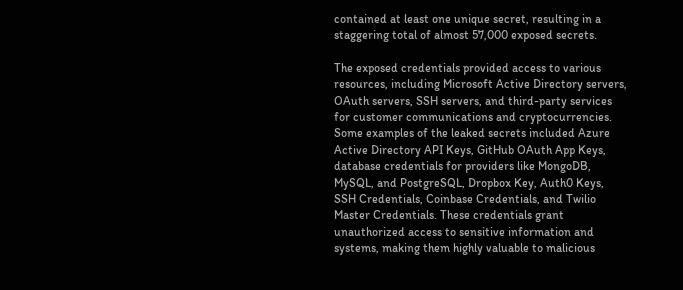contained at least one unique secret, resulting in a staggering total of almost 57,000 exposed secrets.

The exposed credentials provided access to various resources, including Microsoft Active Directory servers, OAuth servers, SSH servers, and third-party services for customer communications and cryptocurrencies. Some examples of the leaked secrets included Azure Active Directory API Keys, GitHub OAuth App Keys, database credentials for providers like MongoDB, MySQL, and PostgreSQL, Dropbox Key, Auth0 Keys, SSH Credentials, Coinbase Credentials, and Twilio Master Credentials. These credentials grant unauthorized access to sensitive information and systems, making them highly valuable to malicious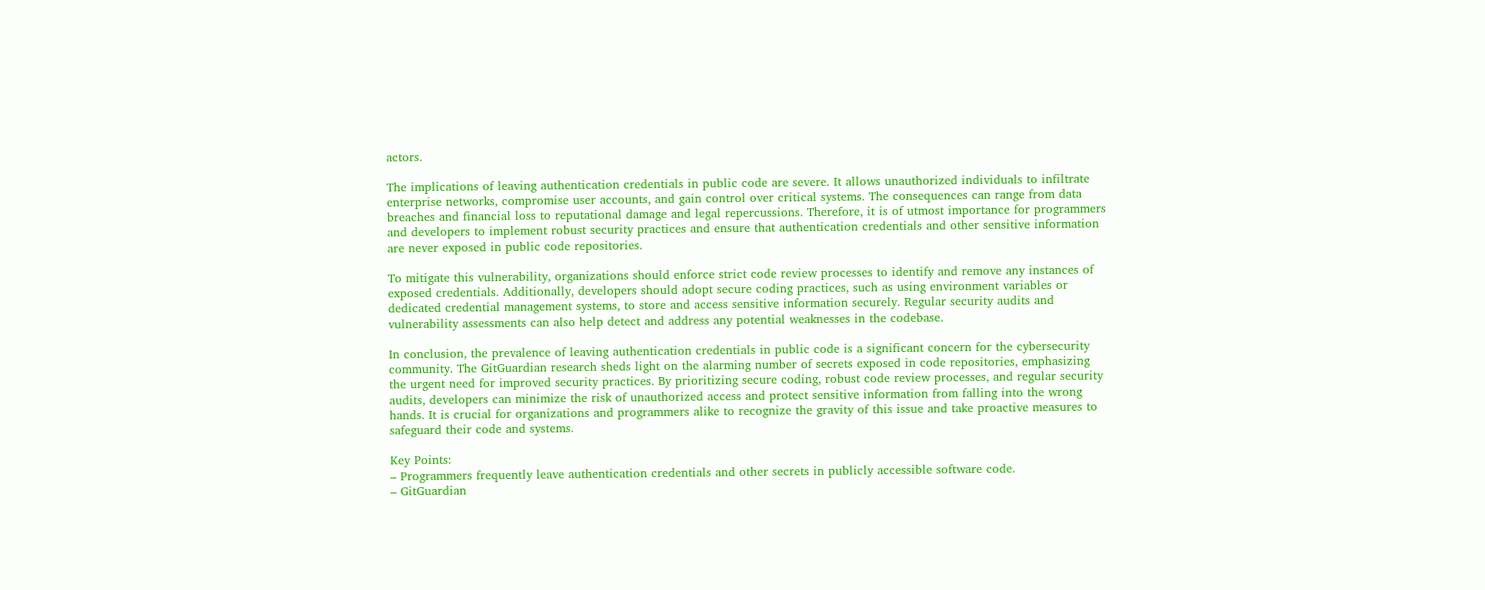actors.

The implications of leaving authentication credentials in public code are severe. It allows unauthorized individuals to infiltrate enterprise networks, compromise user accounts, and gain control over critical systems. The consequences can range from data breaches and financial loss to reputational damage and legal repercussions. Therefore, it is of utmost importance for programmers and developers to implement robust security practices and ensure that authentication credentials and other sensitive information are never exposed in public code repositories.

To mitigate this vulnerability, organizations should enforce strict code review processes to identify and remove any instances of exposed credentials. Additionally, developers should adopt secure coding practices, such as using environment variables or dedicated credential management systems, to store and access sensitive information securely. Regular security audits and vulnerability assessments can also help detect and address any potential weaknesses in the codebase.

In conclusion, the prevalence of leaving authentication credentials in public code is a significant concern for the cybersecurity community. The GitGuardian research sheds light on the alarming number of secrets exposed in code repositories, emphasizing the urgent need for improved security practices. By prioritizing secure coding, robust code review processes, and regular security audits, developers can minimize the risk of unauthorized access and protect sensitive information from falling into the wrong hands. It is crucial for organizations and programmers alike to recognize the gravity of this issue and take proactive measures to safeguard their code and systems.

Key Points:
– Programmers frequently leave authentication credentials and other secrets in publicly accessible software code.
– GitGuardian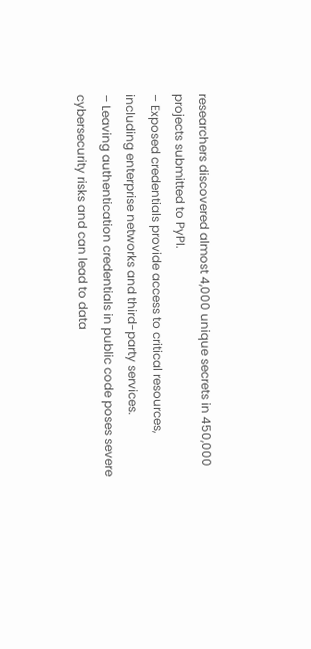researchers discovered almost 4,000 unique secrets in 450,000 projects submitted to PyPI.
– Exposed credentials provide access to critical resources, including enterprise networks and third-party services.
– Leaving authentication credentials in public code poses severe cybersecurity risks and can lead to data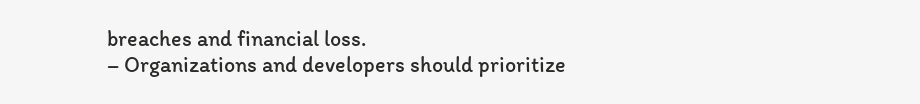breaches and financial loss.
– Organizations and developers should prioritize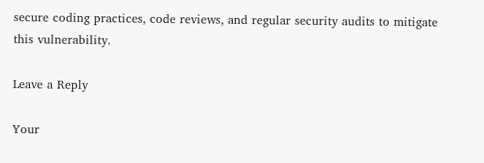secure coding practices, code reviews, and regular security audits to mitigate this vulnerability.

Leave a Reply

Your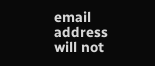email address will not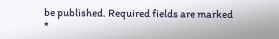be published. Required fields are marked *